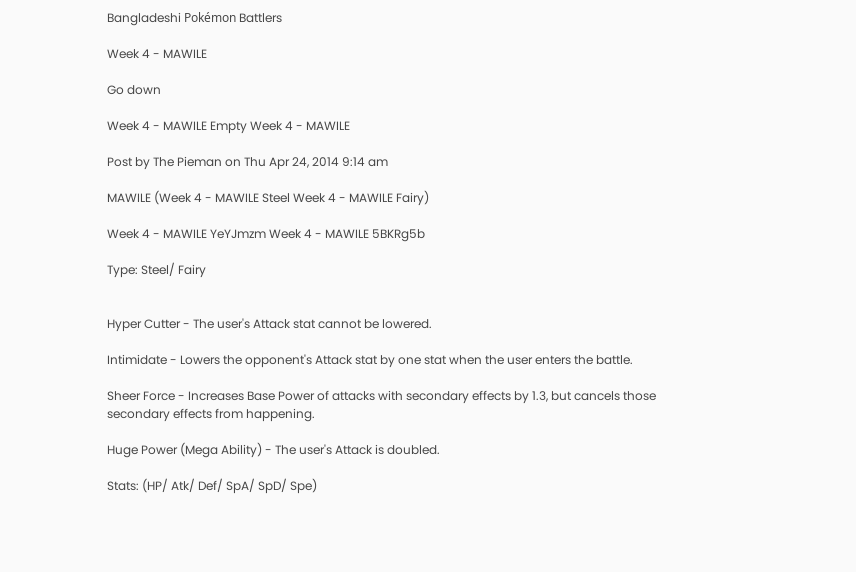Bangladeshi Pokémon Battlers

Week 4 - MAWILE

Go down

Week 4 - MAWILE Empty Week 4 - MAWILE

Post by The Pieman on Thu Apr 24, 2014 9:14 am

MAWILE (Week 4 - MAWILE Steel Week 4 - MAWILE Fairy)

Week 4 - MAWILE YeYJmzm Week 4 - MAWILE 5BKRg5b

Type: Steel/ Fairy


Hyper Cutter - The user's Attack stat cannot be lowered.

Intimidate - Lowers the opponent's Attack stat by one stat when the user enters the battle.

Sheer Force - Increases Base Power of attacks with secondary effects by 1.3, but cancels those secondary effects from happening.

Huge Power (Mega Ability) - The user's Attack is doubled.

Stats: (HP/ Atk/ Def/ SpA/ SpD/ Spe)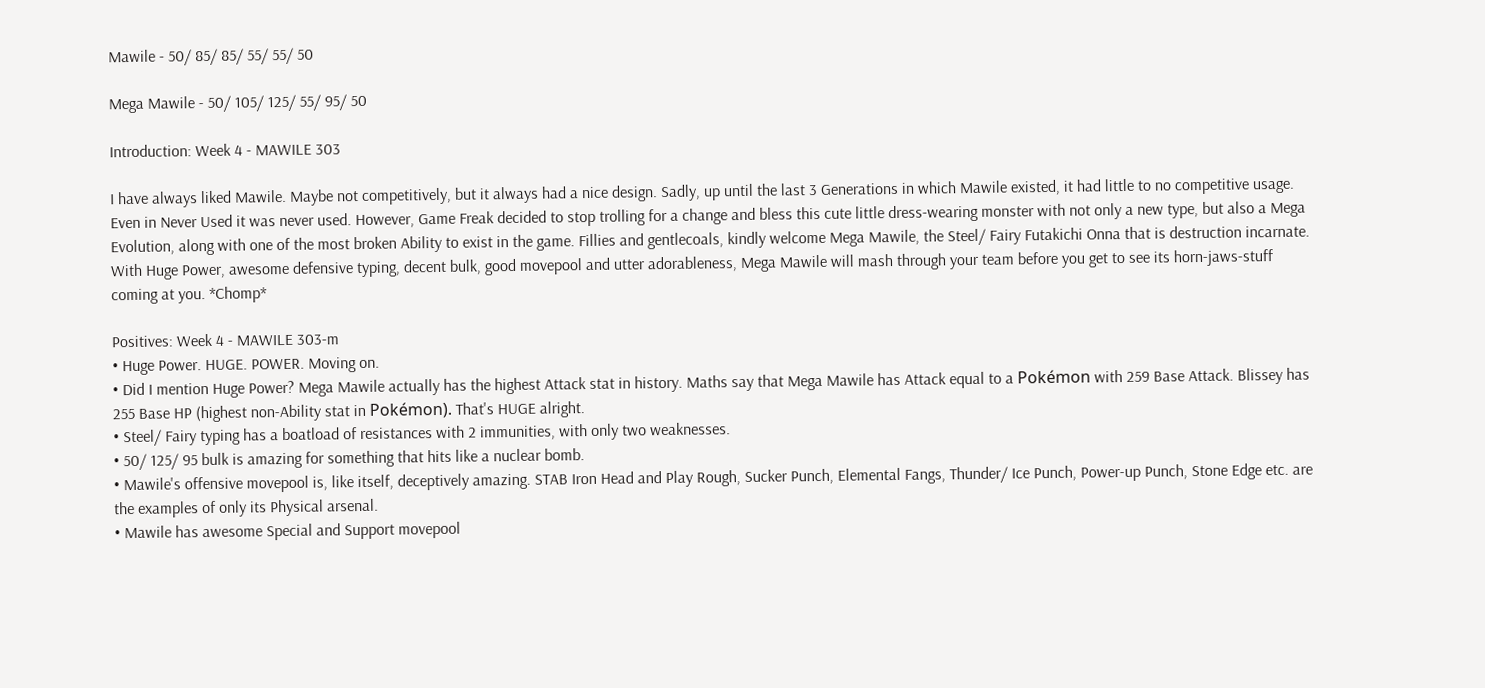Mawile - 50/ 85/ 85/ 55/ 55/ 50

Mega Mawile - 50/ 105/ 125/ 55/ 95/ 50

Introduction: Week 4 - MAWILE 303

I have always liked Mawile. Maybe not competitively, but it always had a nice design. Sadly, up until the last 3 Generations in which Mawile existed, it had little to no competitive usage. Even in Never Used it was never used. However, Game Freak decided to stop trolling for a change and bless this cute little dress-wearing monster with not only a new type, but also a Mega Evolution, along with one of the most broken Ability to exist in the game. Fillies and gentlecoals, kindly welcome Mega Mawile, the Steel/ Fairy Futakichi Onna that is destruction incarnate. With Huge Power, awesome defensive typing, decent bulk, good movepool and utter adorableness, Mega Mawile will mash through your team before you get to see its horn-jaws-stuff coming at you. *Chomp*

Positives: Week 4 - MAWILE 303-m
• Huge Power. HUGE. POWER. Moving on.
• Did I mention Huge Power? Mega Mawile actually has the highest Attack stat in history. Maths say that Mega Mawile has Attack equal to a Pokémon with 259 Base Attack. Blissey has 255 Base HP (highest non-Ability stat in Pokémon). That's HUGE alright.
• Steel/ Fairy typing has a boatload of resistances with 2 immunities, with only two weaknesses.
• 50/ 125/ 95 bulk is amazing for something that hits like a nuclear bomb.
• Mawile's offensive movepool is, like itself, deceptively amazing. STAB Iron Head and Play Rough, Sucker Punch, Elemental Fangs, Thunder/ Ice Punch, Power-up Punch, Stone Edge etc. are the examples of only its Physical arsenal.
• Mawile has awesome Special and Support movepool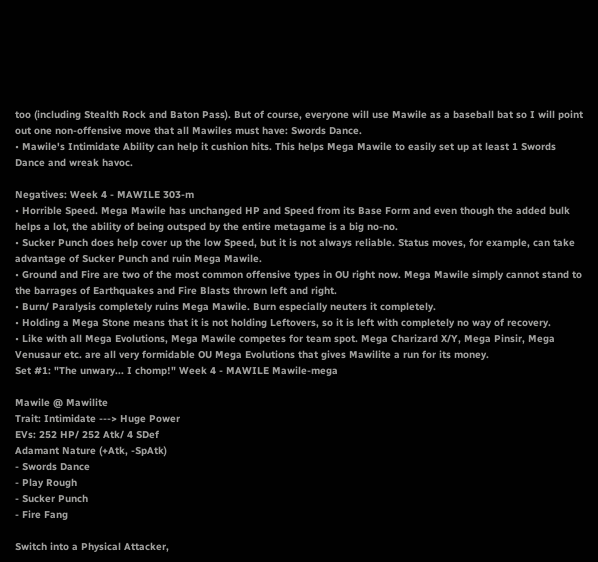too (including Stealth Rock and Baton Pass). But of course, everyone will use Mawile as a baseball bat so I will point out one non-offensive move that all Mawiles must have: Swords Dance.
• Mawile's Intimidate Ability can help it cushion hits. This helps Mega Mawile to easily set up at least 1 Swords Dance and wreak havoc.

Negatives: Week 4 - MAWILE 303-m
• Horrible Speed. Mega Mawile has unchanged HP and Speed from its Base Form and even though the added bulk helps a lot, the ability of being outsped by the entire metagame is a big no-no.
• Sucker Punch does help cover up the low Speed, but it is not always reliable. Status moves, for example, can take advantage of Sucker Punch and ruin Mega Mawile.
• Ground and Fire are two of the most common offensive types in OU right now. Mega Mawile simply cannot stand to the barrages of Earthquakes and Fire Blasts thrown left and right.
• Burn/ Paralysis completely ruins Mega Mawile. Burn especially neuters it completely.
• Holding a Mega Stone means that it is not holding Leftovers, so it is left with completely no way of recovery.
• Like with all Mega Evolutions, Mega Mawile competes for team spot. Mega Charizard X/Y, Mega Pinsir, Mega Venusaur etc. are all very formidable OU Mega Evolutions that gives Mawilite a run for its money.
Set #1: "The unwary... I chomp!" Week 4 - MAWILE Mawile-mega

Mawile @ Mawilite
Trait: Intimidate ---> Huge Power
EVs: 252 HP/ 252 Atk/ 4 SDef
Adamant Nature (+Atk, -SpAtk)
- Swords Dance
- Play Rough
- Sucker Punch
- Fire Fang

Switch into a Physical Attacker,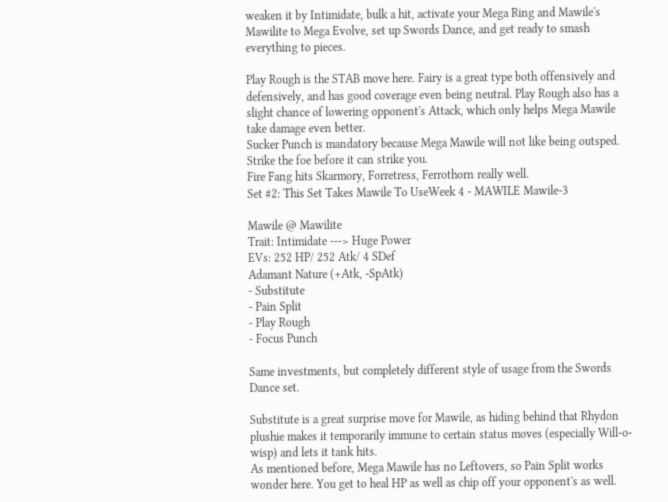weaken it by Intimidate, bulk a hit, activate your Mega Ring and Mawile's Mawilite to Mega Evolve, set up Swords Dance, and get ready to smash everything to pieces.

Play Rough is the STAB move here. Fairy is a great type both offensively and defensively, and has good coverage even being neutral. Play Rough also has a slight chance of lowering opponent's Attack, which only helps Mega Mawile take damage even better.
Sucker Punch is mandatory because Mega Mawile will not like being outsped. Strike the foe before it can strike you.
Fire Fang hits Skarmory, Forretress, Ferrothorn really well.
Set #2: This Set Takes Mawile To UseWeek 4 - MAWILE Mawile-3

Mawile @ Mawilite
Trait: Intimidate ---> Huge Power
EVs: 252 HP/ 252 Atk/ 4 SDef
Adamant Nature (+Atk, -SpAtk)
- Substitute
- Pain Split
- Play Rough
- Focus Punch

Same investments, but completely different style of usage from the Swords Dance set.

Substitute is a great surprise move for Mawile, as hiding behind that Rhydon plushie makes it temporarily immune to certain status moves (especially Will-o-wisp) and lets it tank hits.
As mentioned before, Mega Mawile has no Leftovers, so Pain Split works wonder here. You get to heal HP as well as chip off your opponent's as well.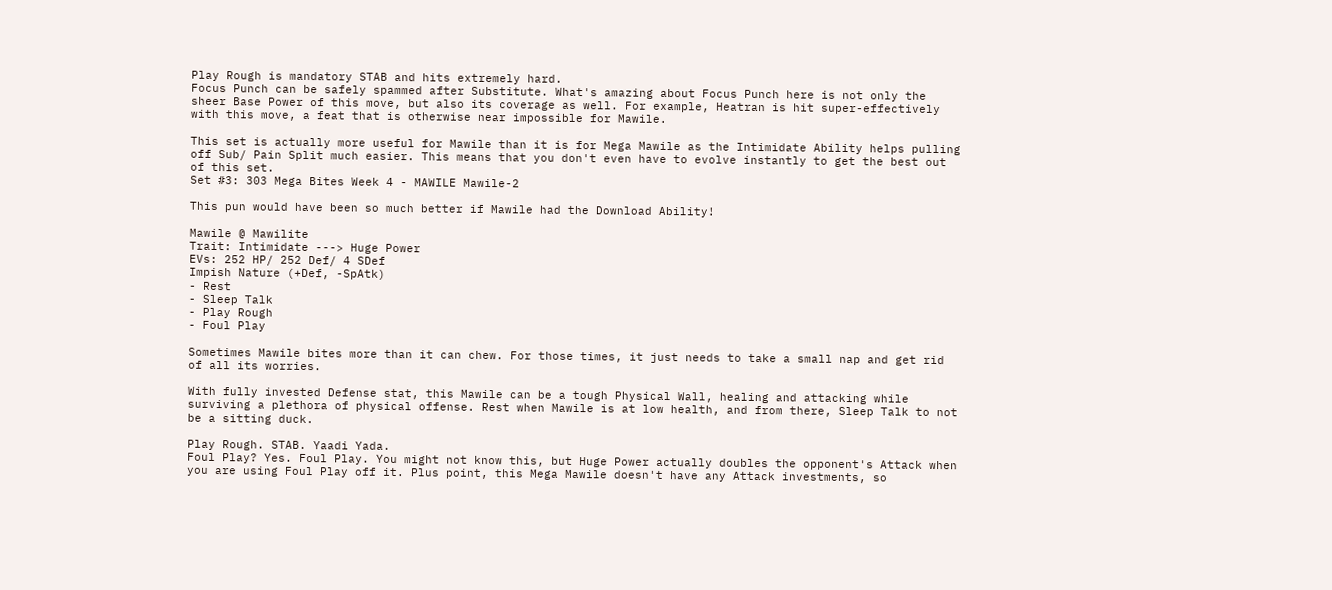Play Rough is mandatory STAB and hits extremely hard.
Focus Punch can be safely spammed after Substitute. What's amazing about Focus Punch here is not only the sheer Base Power of this move, but also its coverage as well. For example, Heatran is hit super-effectively with this move, a feat that is otherwise near impossible for Mawile.

This set is actually more useful for Mawile than it is for Mega Mawile as the Intimidate Ability helps pulling off Sub/ Pain Split much easier. This means that you don't even have to evolve instantly to get the best out of this set.
Set #3: 303 Mega Bites Week 4 - MAWILE Mawile-2

This pun would have been so much better if Mawile had the Download Ability!

Mawile @ Mawilite
Trait: Intimidate ---> Huge Power
EVs: 252 HP/ 252 Def/ 4 SDef
Impish Nature (+Def, -SpAtk)
- Rest
- Sleep Talk
- Play Rough
- Foul Play

Sometimes Mawile bites more than it can chew. For those times, it just needs to take a small nap and get rid of all its worries.

With fully invested Defense stat, this Mawile can be a tough Physical Wall, healing and attacking while surviving a plethora of physical offense. Rest when Mawile is at low health, and from there, Sleep Talk to not be a sitting duck.

Play Rough. STAB. Yaadi Yada.
Foul Play? Yes. Foul Play. You might not know this, but Huge Power actually doubles the opponent's Attack when you are using Foul Play off it. Plus point, this Mega Mawile doesn't have any Attack investments, so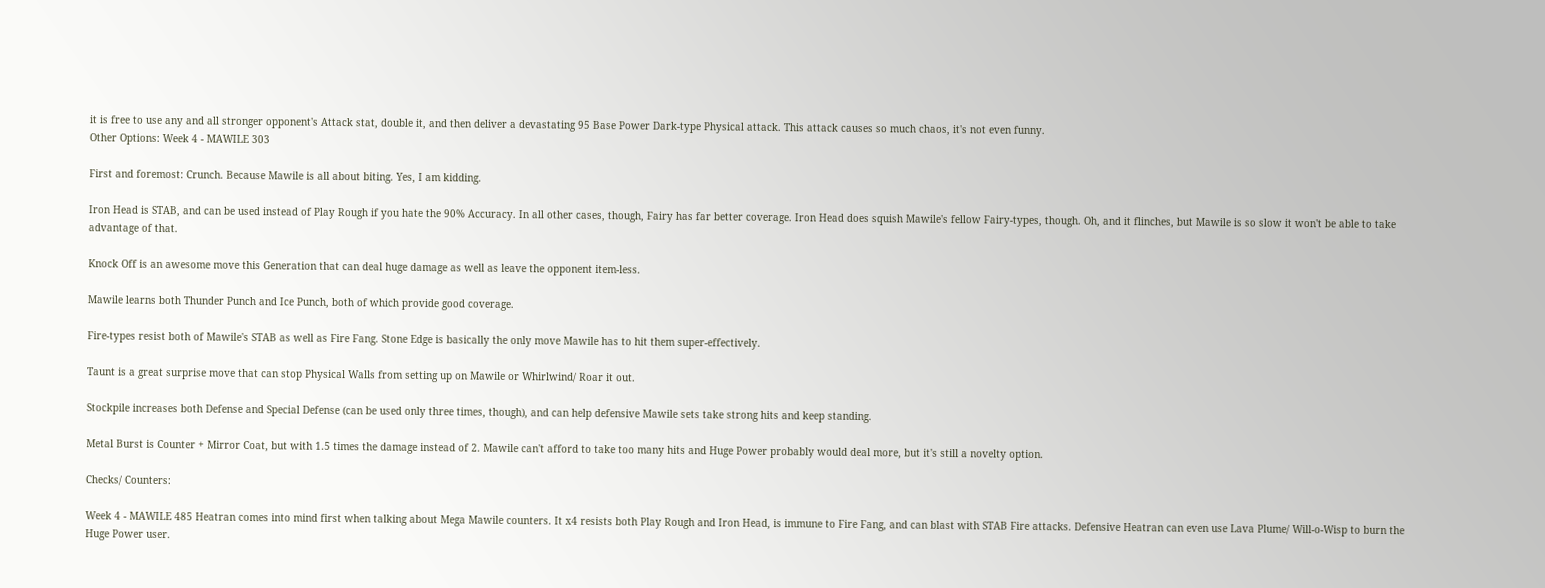it is free to use any and all stronger opponent's Attack stat, double it, and then deliver a devastating 95 Base Power Dark-type Physical attack. This attack causes so much chaos, it's not even funny.
Other Options: Week 4 - MAWILE 303

First and foremost: Crunch. Because Mawile is all about biting. Yes, I am kidding.

Iron Head is STAB, and can be used instead of Play Rough if you hate the 90% Accuracy. In all other cases, though, Fairy has far better coverage. Iron Head does squish Mawile's fellow Fairy-types, though. Oh, and it flinches, but Mawile is so slow it won't be able to take advantage of that.

Knock Off is an awesome move this Generation that can deal huge damage as well as leave the opponent item-less.

Mawile learns both Thunder Punch and Ice Punch, both of which provide good coverage.

Fire-types resist both of Mawile's STAB as well as Fire Fang. Stone Edge is basically the only move Mawile has to hit them super-effectively.

Taunt is a great surprise move that can stop Physical Walls from setting up on Mawile or Whirlwind/ Roar it out.

Stockpile increases both Defense and Special Defense (can be used only three times, though), and can help defensive Mawile sets take strong hits and keep standing.

Metal Burst is Counter + Mirror Coat, but with 1.5 times the damage instead of 2. Mawile can't afford to take too many hits and Huge Power probably would deal more, but it's still a novelty option.

Checks/ Counters:

Week 4 - MAWILE 485 Heatran comes into mind first when talking about Mega Mawile counters. It x4 resists both Play Rough and Iron Head, is immune to Fire Fang, and can blast with STAB Fire attacks. Defensive Heatran can even use Lava Plume/ Will-o-Wisp to burn the Huge Power user.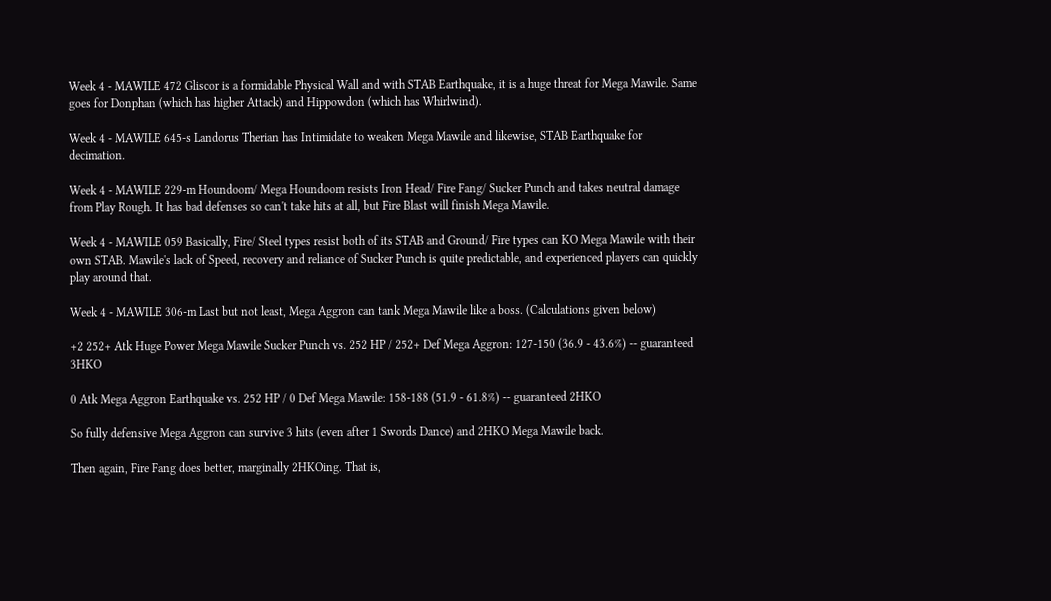Week 4 - MAWILE 472 Gliscor is a formidable Physical Wall and with STAB Earthquake, it is a huge threat for Mega Mawile. Same goes for Donphan (which has higher Attack) and Hippowdon (which has Whirlwind).

Week 4 - MAWILE 645-s Landorus Therian has Intimidate to weaken Mega Mawile and likewise, STAB Earthquake for decimation.

Week 4 - MAWILE 229-m Houndoom/ Mega Houndoom resists Iron Head/ Fire Fang/ Sucker Punch and takes neutral damage from Play Rough. It has bad defenses so can't take hits at all, but Fire Blast will finish Mega Mawile.

Week 4 - MAWILE 059 Basically, Fire/ Steel types resist both of its STAB and Ground/ Fire types can KO Mega Mawile with their own STAB. Mawile's lack of Speed, recovery and reliance of Sucker Punch is quite predictable, and experienced players can quickly play around that.

Week 4 - MAWILE 306-m Last but not least, Mega Aggron can tank Mega Mawile like a boss. (Calculations given below)

+2 252+ Atk Huge Power Mega Mawile Sucker Punch vs. 252 HP / 252+ Def Mega Aggron: 127-150 (36.9 - 43.6%) -- guaranteed 3HKO

0 Atk Mega Aggron Earthquake vs. 252 HP / 0 Def Mega Mawile: 158-188 (51.9 - 61.8%) -- guaranteed 2HKO

So fully defensive Mega Aggron can survive 3 hits (even after 1 Swords Dance) and 2HKO Mega Mawile back.

Then again, Fire Fang does better, marginally 2HKOing. That is,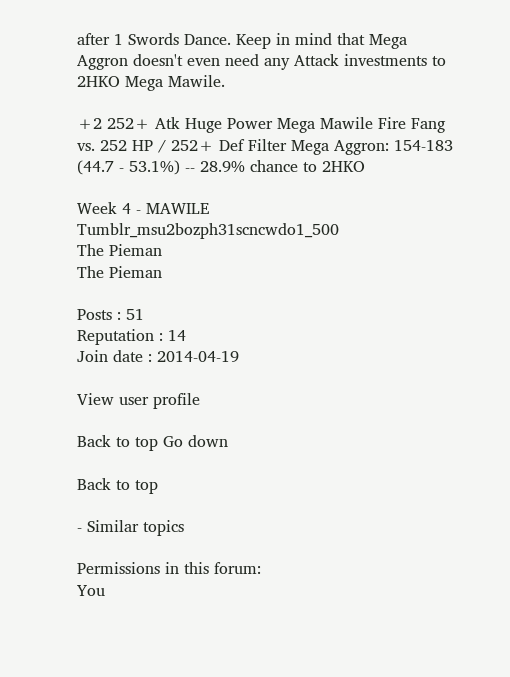after 1 Swords Dance. Keep in mind that Mega Aggron doesn't even need any Attack investments to 2HKO Mega Mawile.

+2 252+ Atk Huge Power Mega Mawile Fire Fang vs. 252 HP / 252+ Def Filter Mega Aggron: 154-183 (44.7 - 53.1%) -- 28.9% chance to 2HKO

Week 4 - MAWILE Tumblr_msu2bozph31scncwdo1_500
The Pieman
The Pieman

Posts : 51
Reputation : 14
Join date : 2014-04-19

View user profile

Back to top Go down

Back to top

- Similar topics

Permissions in this forum:
You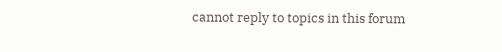cannot reply to topics in this forum